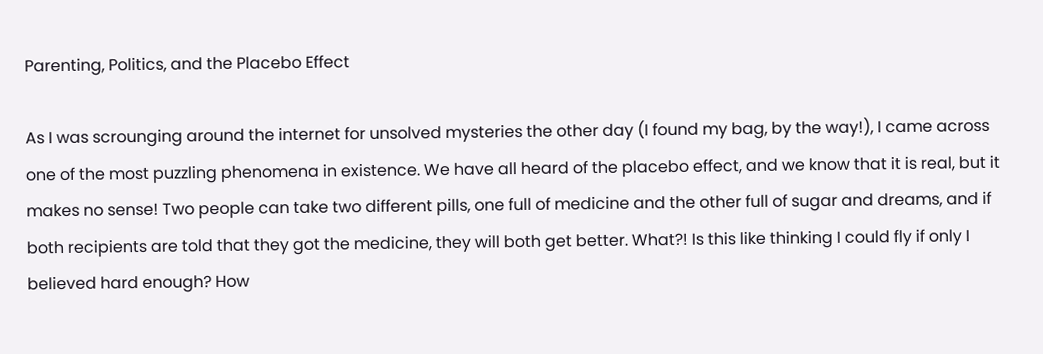Parenting, Politics, and the Placebo Effect

As I was scrounging around the internet for unsolved mysteries the other day (I found my bag, by the way!), I came across one of the most puzzling phenomena in existence. We have all heard of the placebo effect, and we know that it is real, but it makes no sense! Two people can take two different pills, one full of medicine and the other full of sugar and dreams, and if both recipients are told that they got the medicine, they will both get better. What?! Is this like thinking I could fly if only I believed hard enough? How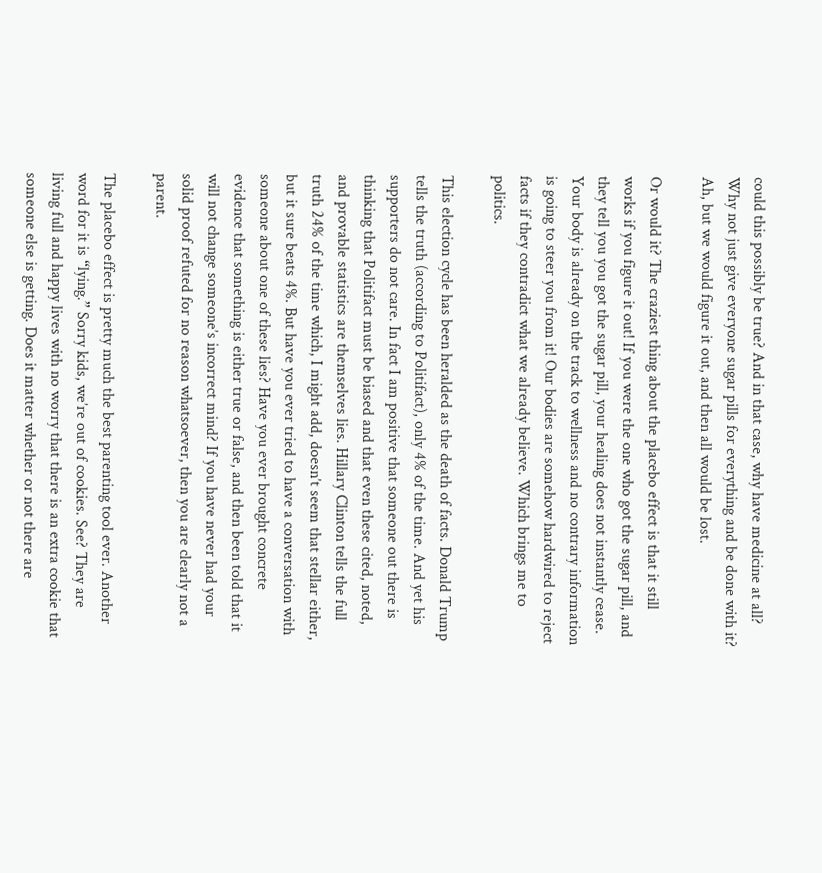could this possibly be true? And in that case, why have medicine at all? Why not just give everyone sugar pills for everything and be done with it? Ah, but we would figure it out, and then all would be lost.

Or would it? The craziest thing about the placebo effect is that it still works if you figure it out! If you were the one who got the sugar pill, and they tell you you got the sugar pill, your healing does not instantly cease. Your body is already on the track to wellness and no contrary information is going to steer you from it! Our bodies are somehow hardwired to reject facts if they contradict what we already believe. Which brings me to politics.

This election cycle has been heralded as the death of facts. Donald Trump tells the truth (according to Politifact), only 4% of the time. And yet his supporters do not care. In fact I am positive that someone out there is thinking that Politifact must be biased and that even these cited, noted, and provable statistics are themselves lies. Hillary Clinton tells the full truth 24% of the time which, I might add, doesn’t seem that stellar either, but it sure beats 4%. But have you ever tried to have a conversation with someone about one of these lies? Have you ever brought concrete evidence that something is either true or false, and then been told that it will not change someone’s incorrect mind? If you have never had your solid proof refuted for no reason whatsoever, then you are clearly not a parent.

The placebo effect is pretty much the best parenting tool ever. Another word for it is “lying.” Sorry kids, we’re out of cookies. See? They are living full and happy lives with no worry that there is an extra cookie that someone else is getting. Does it matter whether or not there are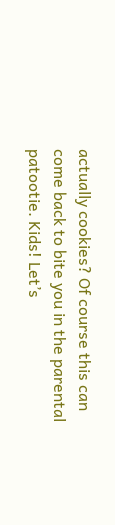actually cookies? Of course this can come back to bite you in the parental patootie. Kids! Let’s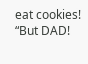eat cookies! “But DAD!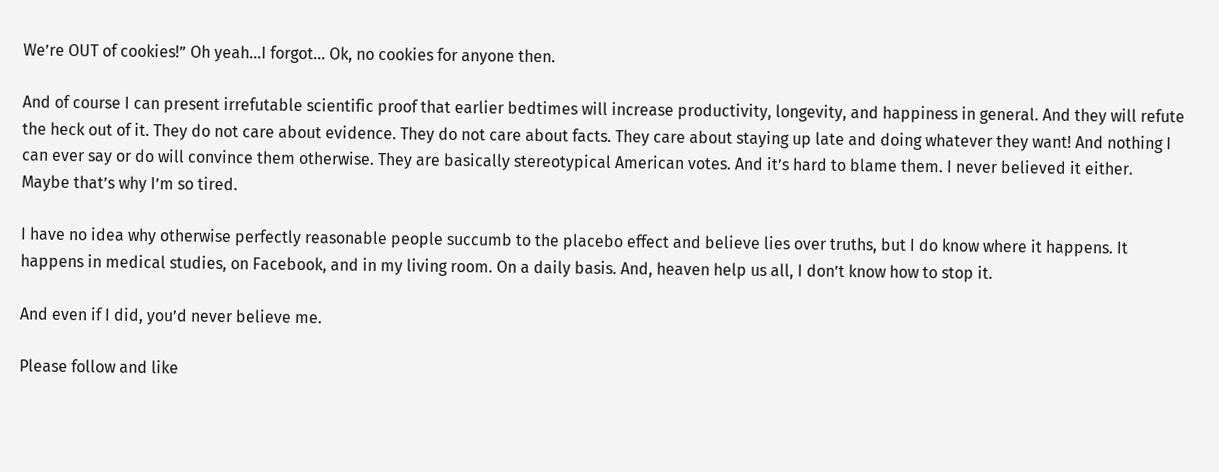We’re OUT of cookies!” Oh yeah…I forgot… Ok, no cookies for anyone then.

And of course I can present irrefutable scientific proof that earlier bedtimes will increase productivity, longevity, and happiness in general. And they will refute the heck out of it. They do not care about evidence. They do not care about facts. They care about staying up late and doing whatever they want! And nothing I can ever say or do will convince them otherwise. They are basically stereotypical American votes. And it’s hard to blame them. I never believed it either. Maybe that’s why I’m so tired.

I have no idea why otherwise perfectly reasonable people succumb to the placebo effect and believe lies over truths, but I do know where it happens. It happens in medical studies, on Facebook, and in my living room. On a daily basis. And, heaven help us all, I don’t know how to stop it.

And even if I did, you’d never believe me.

Please follow and like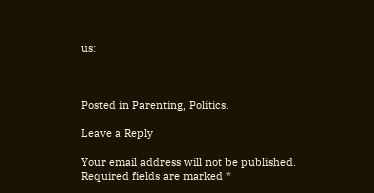us:



Posted in Parenting, Politics.

Leave a Reply

Your email address will not be published. Required fields are marked *